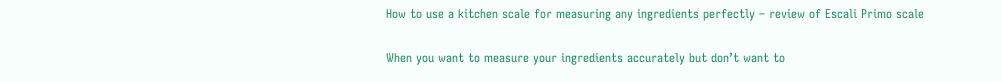How to use a kitchen scale for measuring any ingredients perfectly – review of Escali Primo scale

When you want to measure your ingredients accurately but don’t want to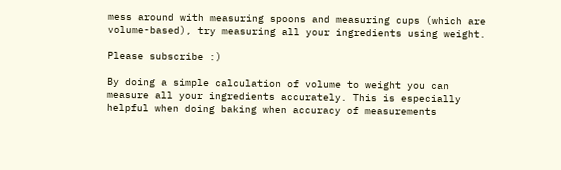mess around with measuring spoons and measuring cups (which are volume-based), try measuring all your ingredients using weight.

Please subscribe :)

By doing a simple calculation of volume to weight you can measure all your ingredients accurately. This is especially helpful when doing baking when accuracy of measurements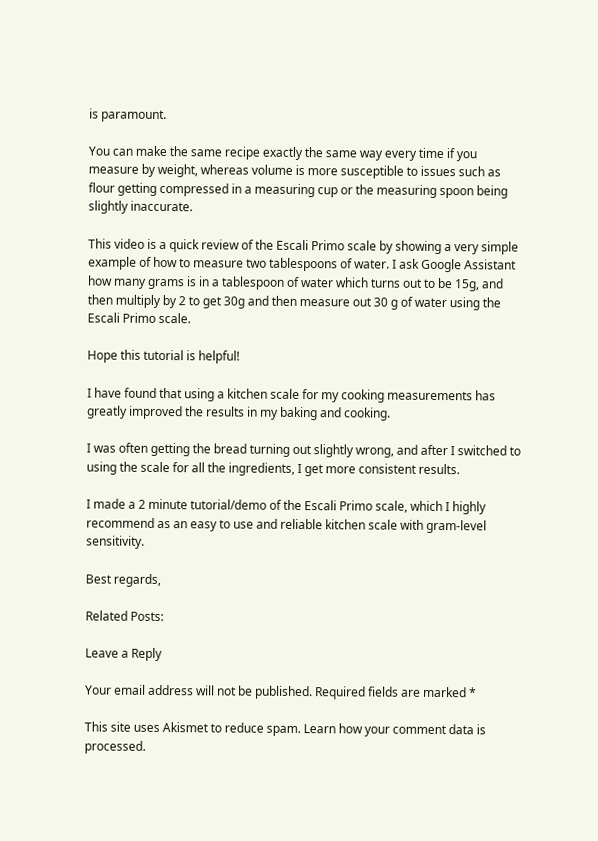is paramount.

You can make the same recipe exactly the same way every time if you measure by weight, whereas volume is more susceptible to issues such as flour getting compressed in a measuring cup or the measuring spoon being slightly inaccurate.

This video is a quick review of the Escali Primo scale by showing a very simple example of how to measure two tablespoons of water. I ask Google Assistant how many grams is in a tablespoon of water which turns out to be 15g, and then multiply by 2 to get 30g and then measure out 30 g of water using the Escali Primo scale.

Hope this tutorial is helpful!

I have found that using a kitchen scale for my cooking measurements has greatly improved the results in my baking and cooking.

I was often getting the bread turning out slightly wrong, and after I switched to using the scale for all the ingredients, I get more consistent results.

I made a 2 minute tutorial/demo of the Escali Primo scale, which I highly recommend as an easy to use and reliable kitchen scale with gram-level sensitivity.

Best regards,

Related Posts:

Leave a Reply

Your email address will not be published. Required fields are marked *

This site uses Akismet to reduce spam. Learn how your comment data is processed.